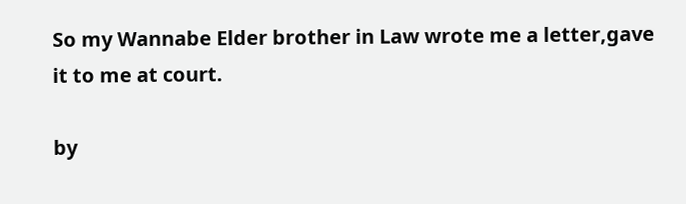So my Wannabe Elder brother in Law wrote me a letter,gave it to me at court.

by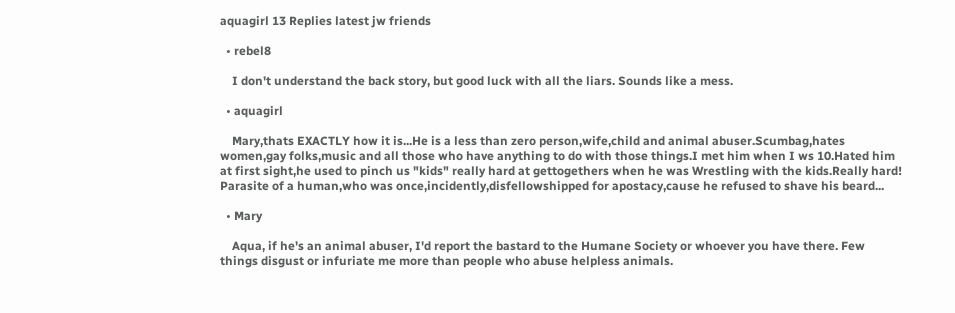aquagirl 13 Replies latest jw friends

  • rebel8

    I don't understand the back story, but good luck with all the liars. Sounds like a mess.

  • aquagirl

    Mary,thats EXACTLY how it is...He is a less than zero person,wife,child and animal abuser.Scumbag,hates women,gay folks,music and all those who have anything to do with those things.I met him when I ws 10.Hated him at first sight,he used to pinch us "kids" really hard at gettogethers when he was Wrestling with the kids.Really hard! Parasite of a human,who was once,incidently,disfellowshipped for apostacy,cause he refused to shave his beard...

  • Mary

    Aqua, if he's an animal abuser, I'd report the bastard to the Humane Society or whoever you have there. Few things disgust or infuriate me more than people who abuse helpless animals.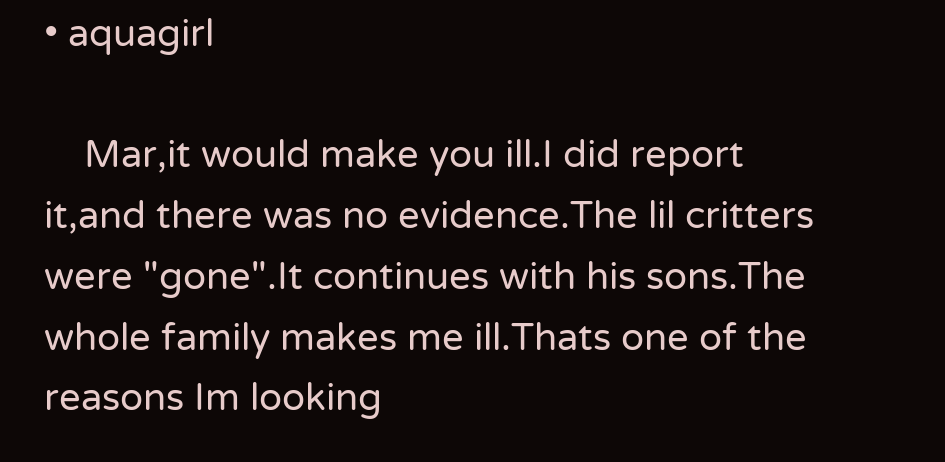• aquagirl

    Mar,it would make you ill.I did report it,and there was no evidence.The lil critters were "gone".It continues with his sons.The whole family makes me ill.Thats one of the reasons Im looking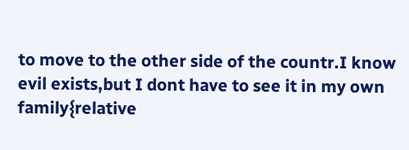to move to the other side of the countr.I know evil exists,but I dont have to see it in my own family{relative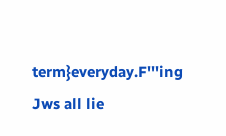term}everyday.F'''ing Jws all lie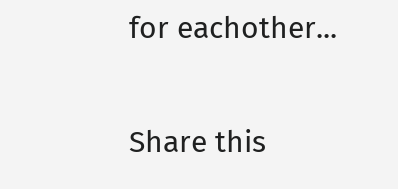for eachother...

Share this